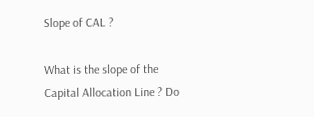Slope of CAL ?

What is the slope of the Capital Allocation Line ? Do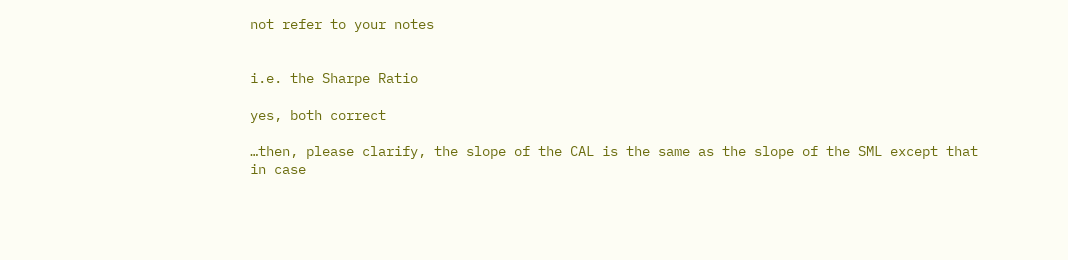not refer to your notes


i.e. the Sharpe Ratio

yes, both correct

…then, please clarify, the slope of the CAL is the same as the slope of the SML except that in case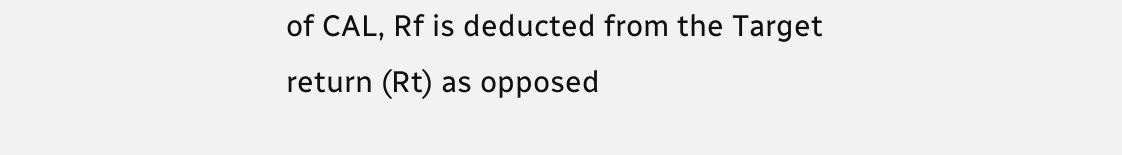of CAL, Rf is deducted from the Target return (Rt) as opposed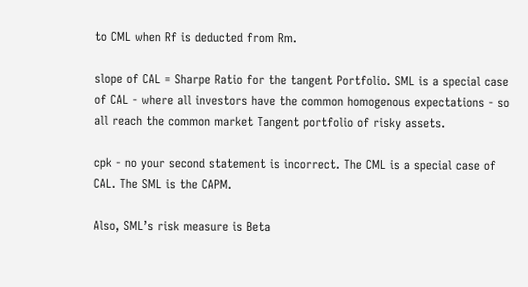to CML when Rf is deducted from Rm.

slope of CAL = Sharpe Ratio for the tangent Portfolio. SML is a special case of CAL - where all investors have the common homogenous expectations - so all reach the common market Tangent portfolio of risky assets.

cpk - no your second statement is incorrect. The CML is a special case of CAL. The SML is the CAPM.

Also, SML’s risk measure is Beta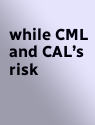while CML and CAL’s risk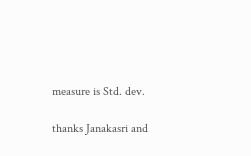measure is Std. dev.

thanks Janakasri and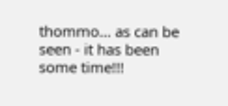thommo… as can be seen - it has been some time!!!